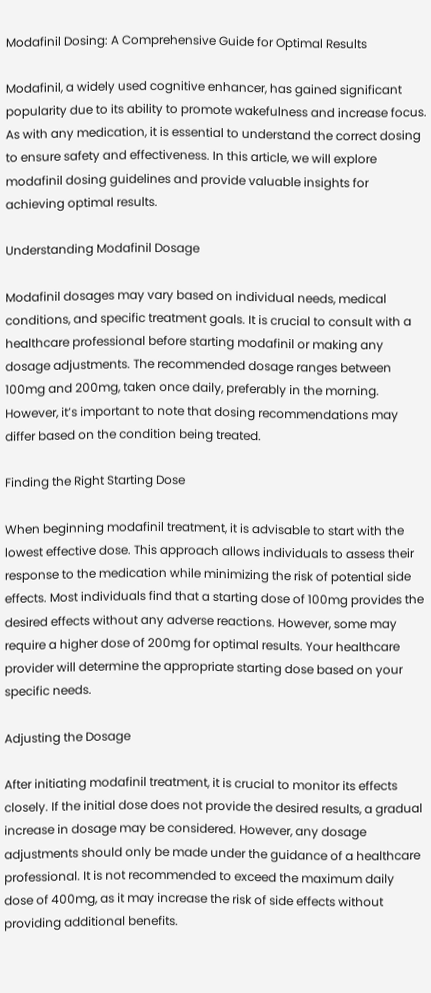Modafinil Dosing: A Comprehensive Guide for Optimal Results

Modafinil, a widely used cognitive enhancer, has gained significant popularity due to its ability to promote wakefulness and increase focus. As with any medication, it is essential to understand the correct dosing to ensure safety and effectiveness. In this article, we will explore modafinil dosing guidelines and provide valuable insights for achieving optimal results.

Understanding Modafinil Dosage

Modafinil dosages may vary based on individual needs, medical conditions, and specific treatment goals. It is crucial to consult with a healthcare professional before starting modafinil or making any dosage adjustments. The recommended dosage ranges between 100mg and 200mg, taken once daily, preferably in the morning. However, it’s important to note that dosing recommendations may differ based on the condition being treated.

Finding the Right Starting Dose

When beginning modafinil treatment, it is advisable to start with the lowest effective dose. This approach allows individuals to assess their response to the medication while minimizing the risk of potential side effects. Most individuals find that a starting dose of 100mg provides the desired effects without any adverse reactions. However, some may require a higher dose of 200mg for optimal results. Your healthcare provider will determine the appropriate starting dose based on your specific needs.

Adjusting the Dosage

After initiating modafinil treatment, it is crucial to monitor its effects closely. If the initial dose does not provide the desired results, a gradual increase in dosage may be considered. However, any dosage adjustments should only be made under the guidance of a healthcare professional. It is not recommended to exceed the maximum daily dose of 400mg, as it may increase the risk of side effects without providing additional benefits.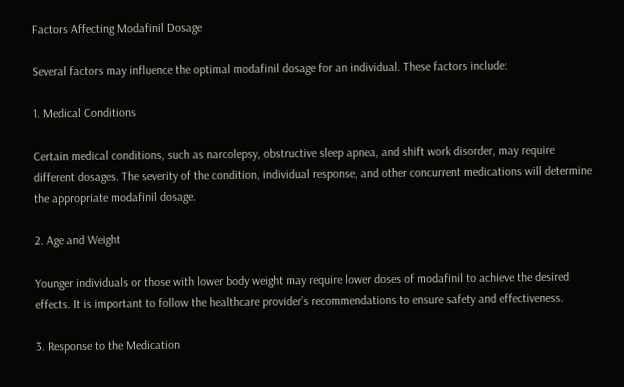Factors Affecting Modafinil Dosage

Several factors may influence the optimal modafinil dosage for an individual. These factors include:

1. Medical Conditions

Certain medical conditions, such as narcolepsy, obstructive sleep apnea, and shift work disorder, may require different dosages. The severity of the condition, individual response, and other concurrent medications will determine the appropriate modafinil dosage.

2. Age and Weight

Younger individuals or those with lower body weight may require lower doses of modafinil to achieve the desired effects. It is important to follow the healthcare provider’s recommendations to ensure safety and effectiveness.

3. Response to the Medication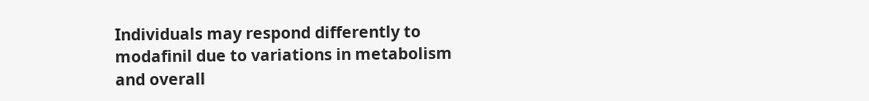Individuals may respond differently to modafinil due to variations in metabolism and overall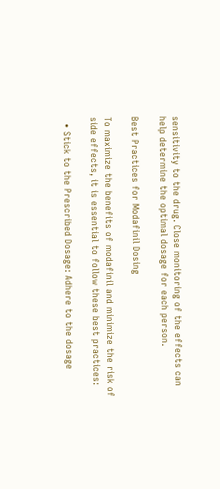sensitivity to the drug. Close monitoring of the effects can help determine the optimal dosage for each person.

Best Practices for Modafinil Dosing

To maximize the benefits of modafinil and minimize the risk of side effects, it is essential to follow these best practices:

  • Stick to the Prescribed Dosage: Adhere to the dosage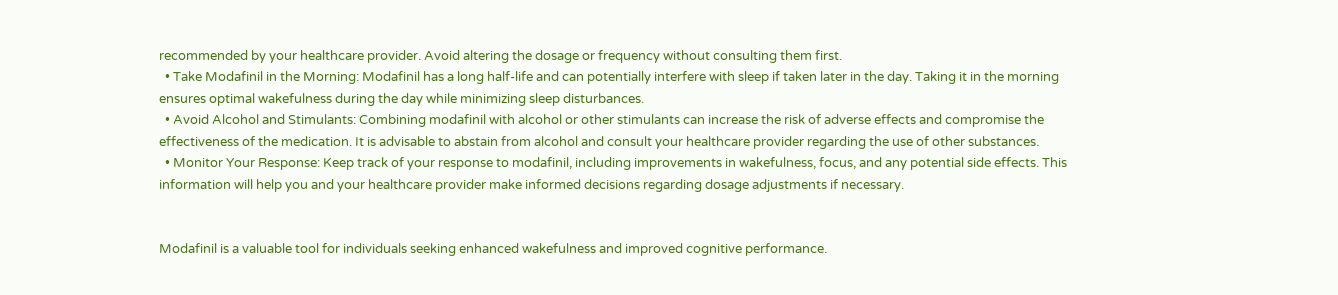recommended by your healthcare provider. Avoid altering the dosage or frequency without consulting them first.
  • Take Modafinil in the Morning: Modafinil has a long half-life and can potentially interfere with sleep if taken later in the day. Taking it in the morning ensures optimal wakefulness during the day while minimizing sleep disturbances.
  • Avoid Alcohol and Stimulants: Combining modafinil with alcohol or other stimulants can increase the risk of adverse effects and compromise the effectiveness of the medication. It is advisable to abstain from alcohol and consult your healthcare provider regarding the use of other substances.
  • Monitor Your Response: Keep track of your response to modafinil, including improvements in wakefulness, focus, and any potential side effects. This information will help you and your healthcare provider make informed decisions regarding dosage adjustments if necessary.


Modafinil is a valuable tool for individuals seeking enhanced wakefulness and improved cognitive performance.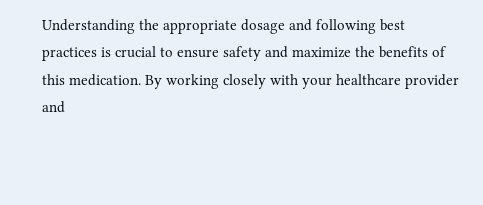Understanding the appropriate dosage and following best practices is crucial to ensure safety and maximize the benefits of this medication. By working closely with your healthcare provider and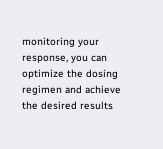monitoring your response, you can optimize the dosing regimen and achieve the desired results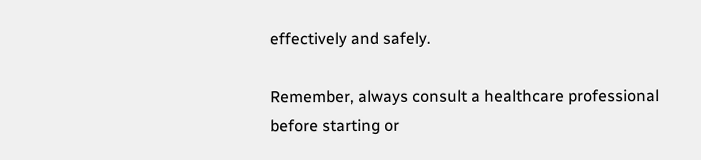effectively and safely.

Remember, always consult a healthcare professional before starting or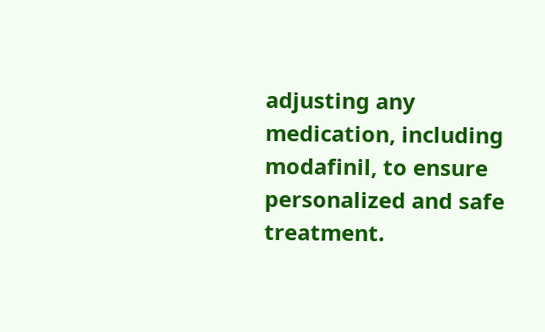adjusting any medication, including modafinil, to ensure personalized and safe treatment.